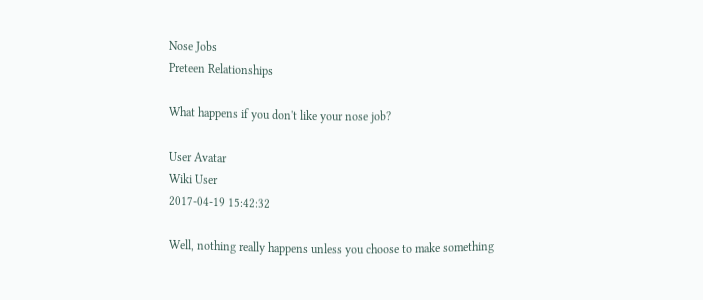Nose Jobs
Preteen Relationships

What happens if you don't like your nose job?

User Avatar
Wiki User
2017-04-19 15:42:32

Well, nothing really happens unless you choose to make something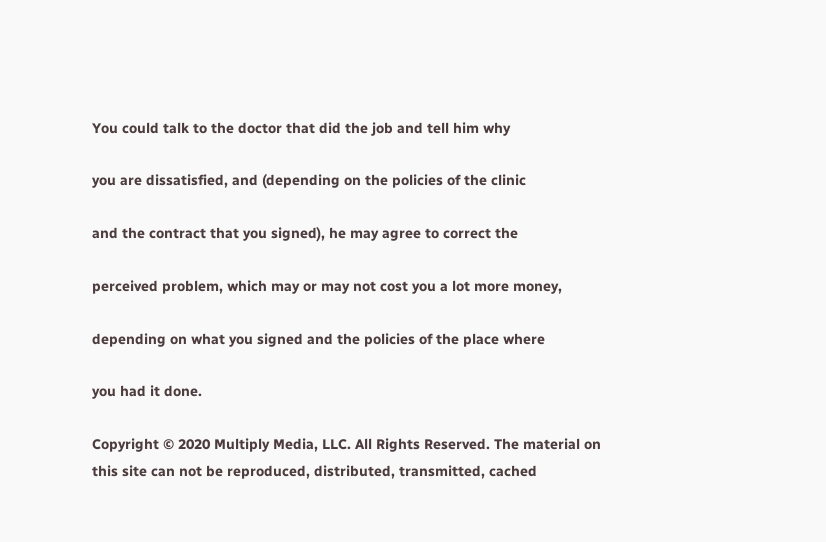You could talk to the doctor that did the job and tell him why

you are dissatisfied, and (depending on the policies of the clinic

and the contract that you signed), he may agree to correct the

perceived problem, which may or may not cost you a lot more money,

depending on what you signed and the policies of the place where

you had it done.

Copyright © 2020 Multiply Media, LLC. All Rights Reserved. The material on this site can not be reproduced, distributed, transmitted, cached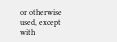or otherwise used, except with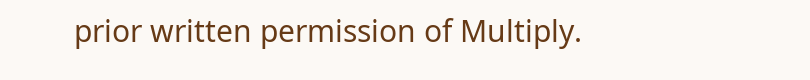prior written permission of Multiply.